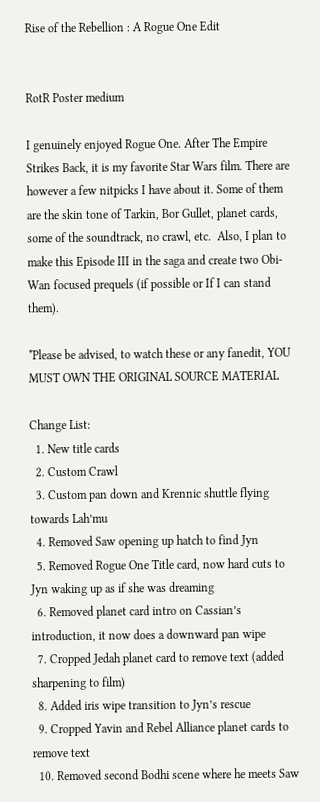Rise of the Rebellion : A Rogue One Edit


RotR Poster medium

I genuinely enjoyed Rogue One. After The Empire Strikes Back, it is my favorite Star Wars film. There are however a few nitpicks I have about it. Some of them are the skin tone of Tarkin, Bor Gullet, planet cards, some of the soundtrack, no crawl, etc.  Also, I plan to make this Episode III in the saga and create two Obi-Wan focused prequels (if possible or If I can stand them).

*Please be advised, to watch these or any fanedit, YOU MUST OWN THE ORIGINAL SOURCE MATERIAL

Change List:
  1. New title cards
  2. Custom Crawl
  3. Custom pan down and Krennic shuttle flying towards Lah’mu
  4. Removed Saw opening up hatch to find Jyn
  5. Removed Rogue One Title card, now hard cuts to Jyn waking up as if she was dreaming
  6. Removed planet card intro on Cassian’s introduction, it now does a downward pan wipe
  7. Cropped Jedah planet card to remove text (added sharpening to film)
  8. Added iris wipe transition to Jyn’s rescue
  9. Cropped Yavin and Rebel Alliance planet cards to remove text
  10. Removed second Bodhi scene where he meets Saw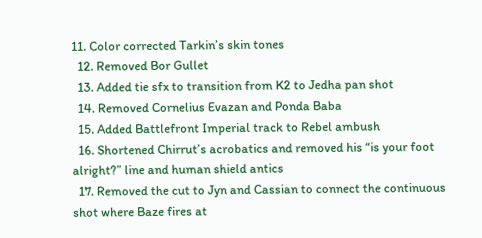11. Color corrected Tarkin’s skin tones
  12. Removed Bor Gullet
  13. Added tie sfx to transition from K2 to Jedha pan shot
  14. Removed Cornelius Evazan and Ponda Baba
  15. Added Battlefront Imperial track to Rebel ambush
  16. Shortened Chirrut’s acrobatics and removed his “is your foot alright?” line and human shield antics
  17. Removed the cut to Jyn and Cassian to connect the continuous shot where Baze fires at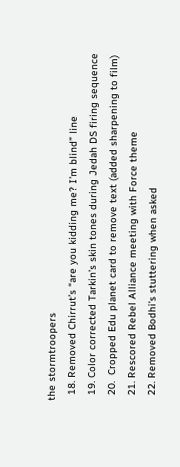the stormtroopers
  18. Removed Chirrut’s “are you kidding me? I’m blind” line
  19. Color corrected Tarkin’s skin tones during Jedah DS firing sequence
  20.  Cropped Edu planet card to remove text (added sharpening to film)
  21. Rescored Rebel Alliance meeting with Force theme
  22. Removed Bodhi’s stuttering when asked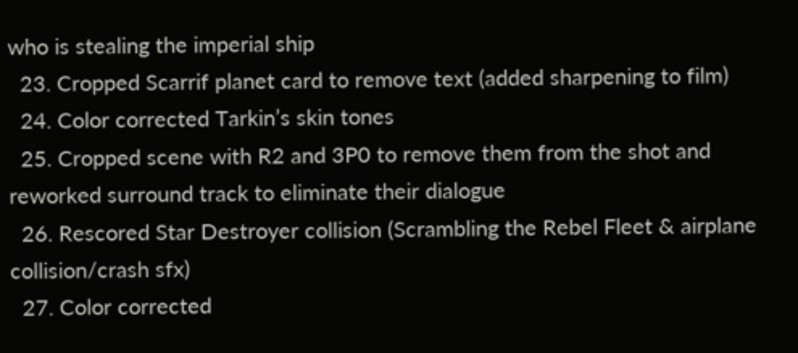who is stealing the imperial ship
  23. Cropped Scarrif planet card to remove text (added sharpening to film)
  24. Color corrected Tarkin’s skin tones
  25. Cropped scene with R2 and 3P0 to remove them from the shot and reworked surround track to eliminate their dialogue
  26. Rescored Star Destroyer collision (Scrambling the Rebel Fleet & airplane collision/crash sfx)
  27. Color corrected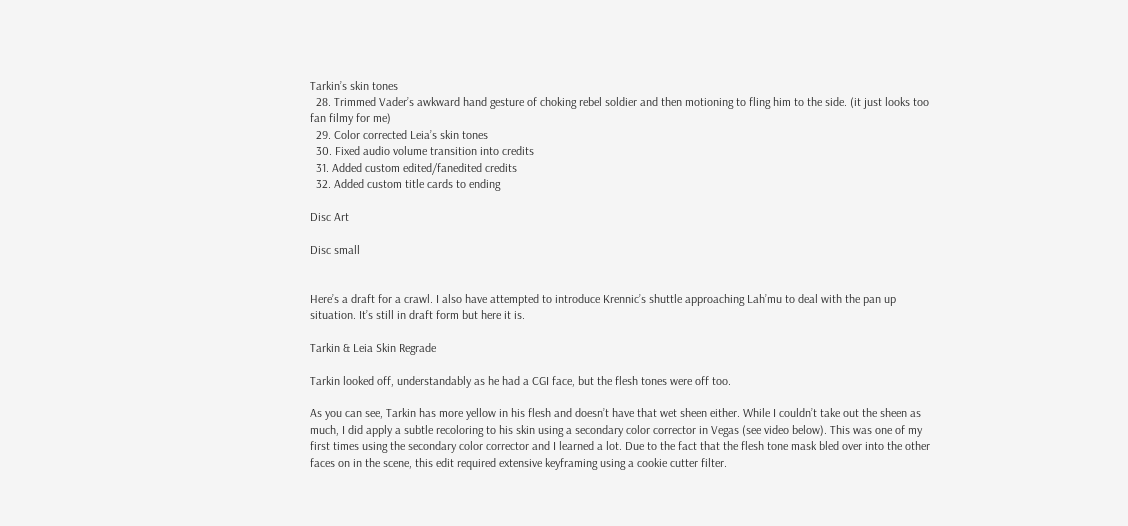Tarkin’s skin tones
  28. Trimmed Vader’s awkward hand gesture of choking rebel soldier and then motioning to fling him to the side. (it just looks too fan filmy for me)
  29. Color corrected Leia’s skin tones
  30. Fixed audio volume transition into credits
  31. Added custom edited/fanedited credits
  32. Added custom title cards to ending

Disc Art

Disc small


Here’s a draft for a crawl. I also have attempted to introduce Krennic’s shuttle approaching Lah’mu to deal with the pan up situation. It’s still in draft form but here it is.

Tarkin & Leia Skin Regrade

Tarkin looked off, understandably as he had a CGI face, but the flesh tones were off too.

As you can see, Tarkin has more yellow in his flesh and doesn’t have that wet sheen either. While I couldn’t take out the sheen as much, I did apply a subtle recoloring to his skin using a secondary color corrector in Vegas (see video below). This was one of my first times using the secondary color corrector and I learned a lot. Due to the fact that the flesh tone mask bled over into the other faces on in the scene, this edit required extensive keyframing using a cookie cutter filter.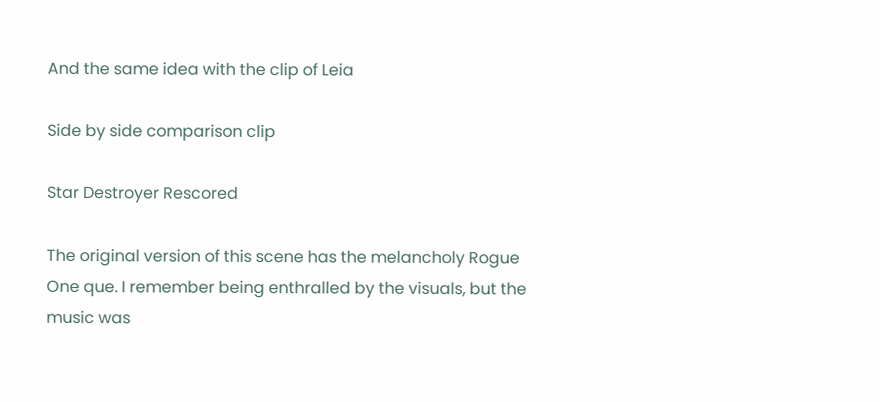And the same idea with the clip of Leia

Side by side comparison clip

Star Destroyer Rescored

The original version of this scene has the melancholy Rogue One que. I remember being enthralled by the visuals, but the music was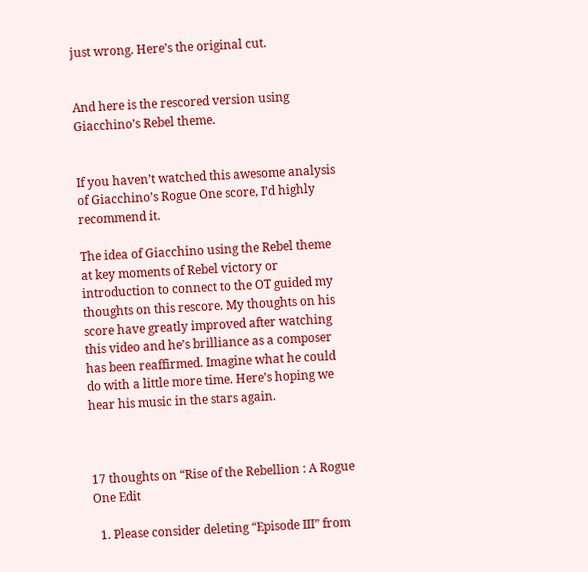just wrong. Here’s the original cut.


And here is the rescored version using Giacchino’s Rebel theme.


If you haven’t watched this awesome analysis of Giacchino’s Rogue One score, I’d highly recommend it.

The idea of Giacchino using the Rebel theme at key moments of Rebel victory or introduction to connect to the OT guided my thoughts on this rescore. My thoughts on his score have greatly improved after watching this video and he’s brilliance as a composer has been reaffirmed. Imagine what he could do with a little more time. Here’s hoping we hear his music in the stars again.



17 thoughts on “Rise of the Rebellion : A Rogue One Edit

  1. Please consider deleting “Episode III” from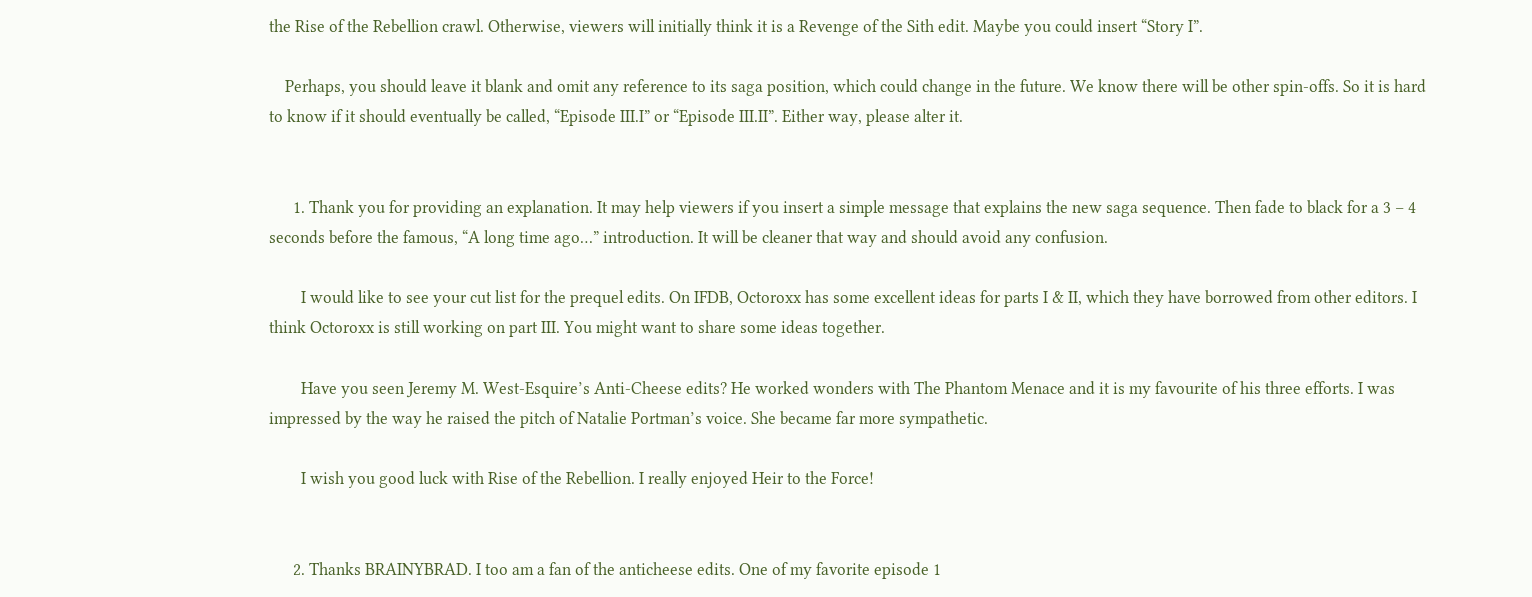the Rise of the Rebellion crawl. Otherwise, viewers will initially think it is a Revenge of the Sith edit. Maybe you could insert “Story I”.

    Perhaps, you should leave it blank and omit any reference to its saga position, which could change in the future. We know there will be other spin-offs. So it is hard to know if it should eventually be called, “Episode III.I” or “Episode III.II”. Either way, please alter it.


      1. Thank you for providing an explanation. It may help viewers if you insert a simple message that explains the new saga sequence. Then fade to black for a 3 – 4 seconds before the famous, “A long time ago…” introduction. It will be cleaner that way and should avoid any confusion.

        I would like to see your cut list for the prequel edits. On IFDB, Octoroxx has some excellent ideas for parts I & II, which they have borrowed from other editors. I think Octoroxx is still working on part III. You might want to share some ideas together.

        Have you seen Jeremy M. West-Esquire’s Anti-Cheese edits? He worked wonders with The Phantom Menace and it is my favourite of his three efforts. I was impressed by the way he raised the pitch of Natalie Portman’s voice. She became far more sympathetic.

        I wish you good luck with Rise of the Rebellion. I really enjoyed Heir to the Force!


      2. Thanks BRAINYBRAD. I too am a fan of the anticheese edits. One of my favorite episode 1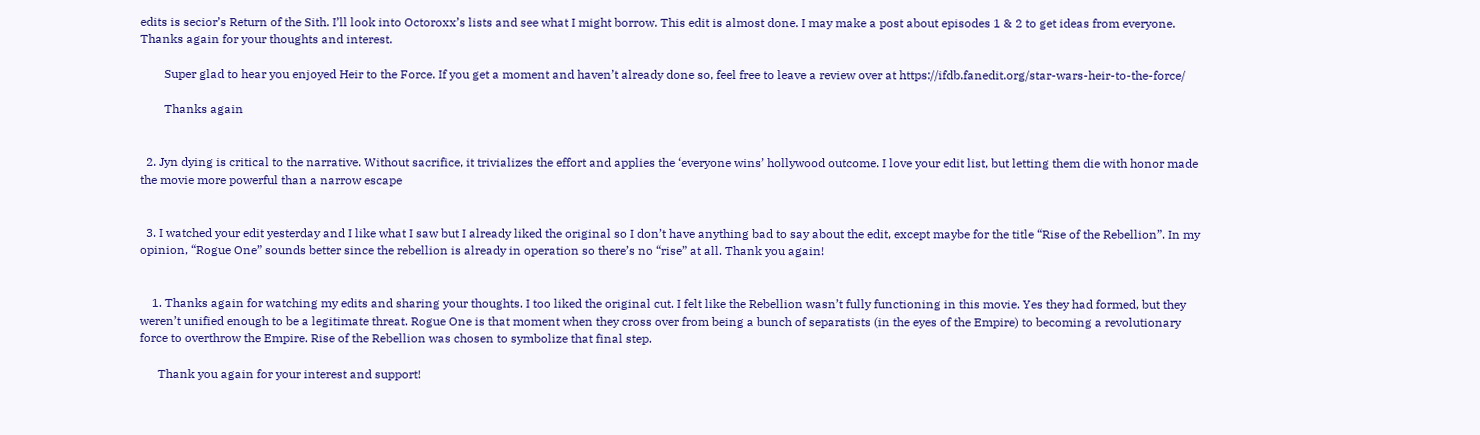edits is secior’s Return of the Sith. I’ll look into Octoroxx’s lists and see what I might borrow. This edit is almost done. I may make a post about episodes 1 & 2 to get ideas from everyone. Thanks again for your thoughts and interest.

        Super glad to hear you enjoyed Heir to the Force. If you get a moment and haven’t already done so, feel free to leave a review over at https://ifdb.fanedit.org/star-wars-heir-to-the-force/

        Thanks again


  2. Jyn dying is critical to the narrative. Without sacrifice, it trivializes the effort and applies the ‘everyone wins’ hollywood outcome. I love your edit list, but letting them die with honor made the movie more powerful than a narrow escape


  3. I watched your edit yesterday and I like what I saw but I already liked the original so I don’t have anything bad to say about the edit, except maybe for the title “Rise of the Rebellion”. In my opinion, “Rogue One” sounds better since the rebellion is already in operation so there’s no “rise” at all. Thank you again!


    1. Thanks again for watching my edits and sharing your thoughts. I too liked the original cut. I felt like the Rebellion wasn’t fully functioning in this movie. Yes they had formed, but they weren’t unified enough to be a legitimate threat. Rogue One is that moment when they cross over from being a bunch of separatists (in the eyes of the Empire) to becoming a revolutionary force to overthrow the Empire. Rise of the Rebellion was chosen to symbolize that final step.

      Thank you again for your interest and support!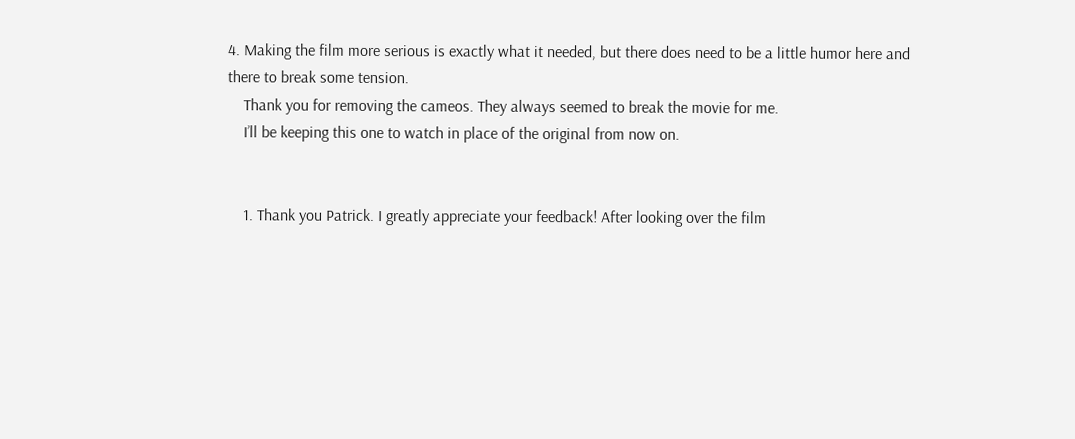4. Making the film more serious is exactly what it needed, but there does need to be a little humor here and there to break some tension.
    Thank you for removing the cameos. They always seemed to break the movie for me.
    I’ll be keeping this one to watch in place of the original from now on.


    1. Thank you Patrick. I greatly appreciate your feedback! After looking over the film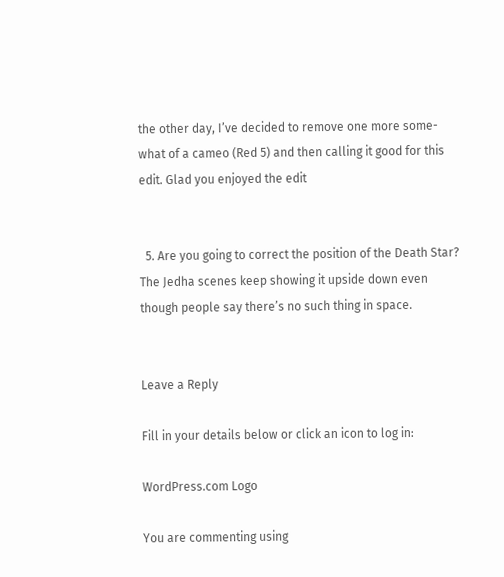the other day, I’ve decided to remove one more some-what of a cameo (Red 5) and then calling it good for this edit. Glad you enjoyed the edit


  5. Are you going to correct the position of the Death Star? The Jedha scenes keep showing it upside down even though people say there’s no such thing in space.


Leave a Reply

Fill in your details below or click an icon to log in:

WordPress.com Logo

You are commenting using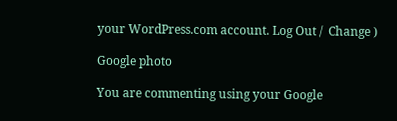your WordPress.com account. Log Out /  Change )

Google photo

You are commenting using your Google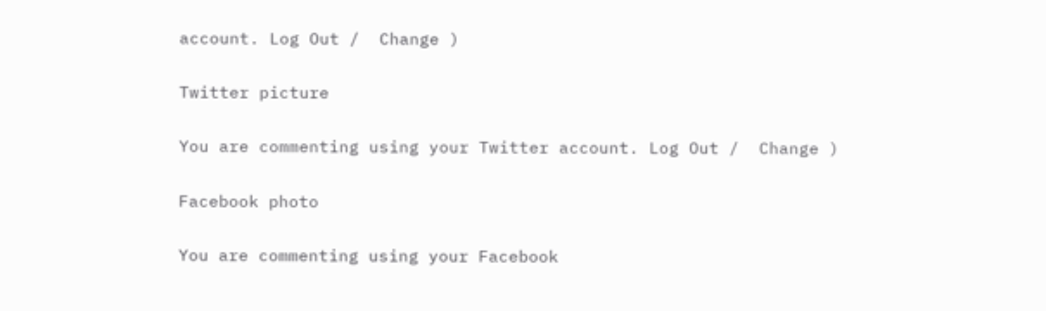account. Log Out /  Change )

Twitter picture

You are commenting using your Twitter account. Log Out /  Change )

Facebook photo

You are commenting using your Facebook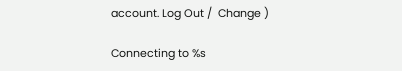account. Log Out /  Change )

Connecting to %s